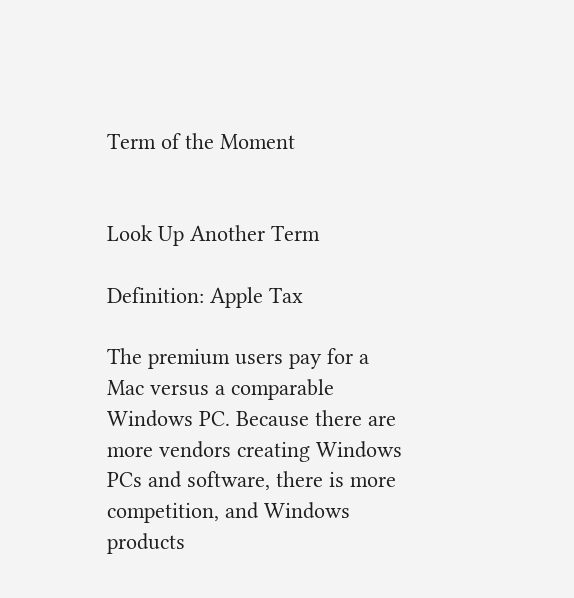Term of the Moment


Look Up Another Term

Definition: Apple Tax

The premium users pay for a Mac versus a comparable Windows PC. Because there are more vendors creating Windows PCs and software, there is more competition, and Windows products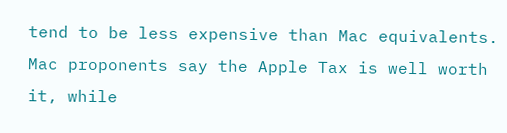tend to be less expensive than Mac equivalents. Mac proponents say the Apple Tax is well worth it, while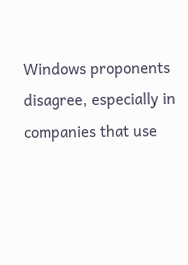Windows proponents disagree, especially in companies that use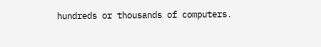hundreds or thousands of computers.